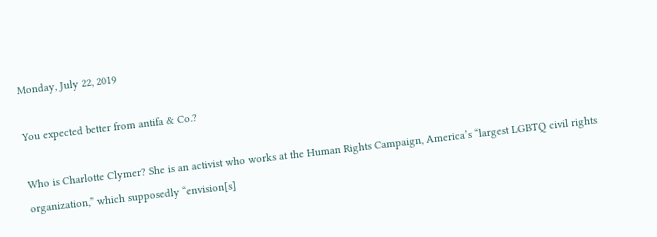Monday, July 22, 2019

You expected better from antifa & Co.?

Who is Charlotte Clymer? She is an activist who works at the Human Rights Campaign, America’s “largest LGBTQ civil rights organization,” which supposedly “envision[s]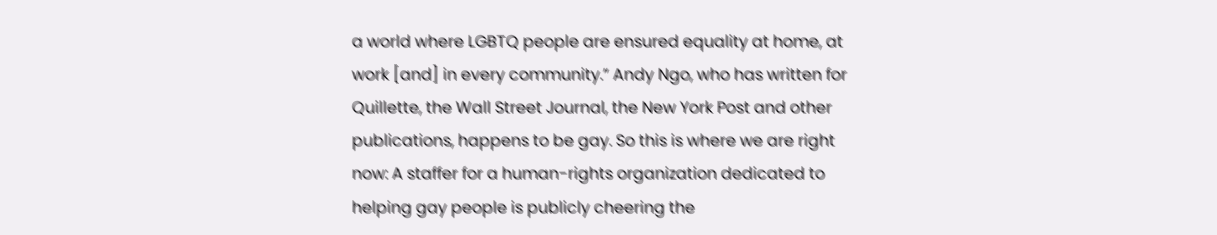a world where LGBTQ people are ensured equality at home, at work [and] in every community.” Andy Ngo, who has written for Quillette, the Wall Street Journal, the New York Post and other publications, happens to be gay. So this is where we are right now: A staffer for a human-rights organization dedicated to helping gay people is publicly cheering the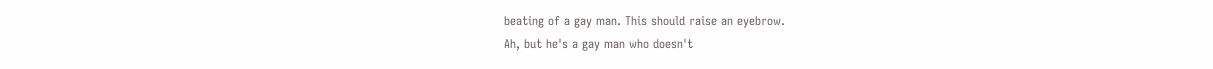beating of a gay man. This should raise an eyebrow.
Ah, but he's a gay man who doesn't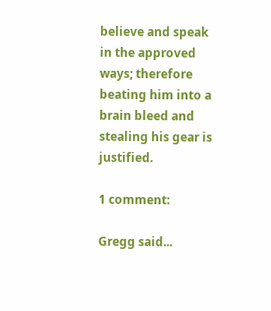believe and speak in the approved ways; therefore beating him into a brain bleed and stealing his gear is justified.

1 comment:

Gregg said...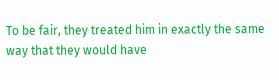To be fair, they treated him in exactly the same way that they would have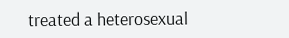treated a heterosexual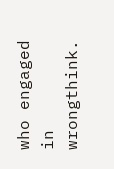who engaged in wrongthink.